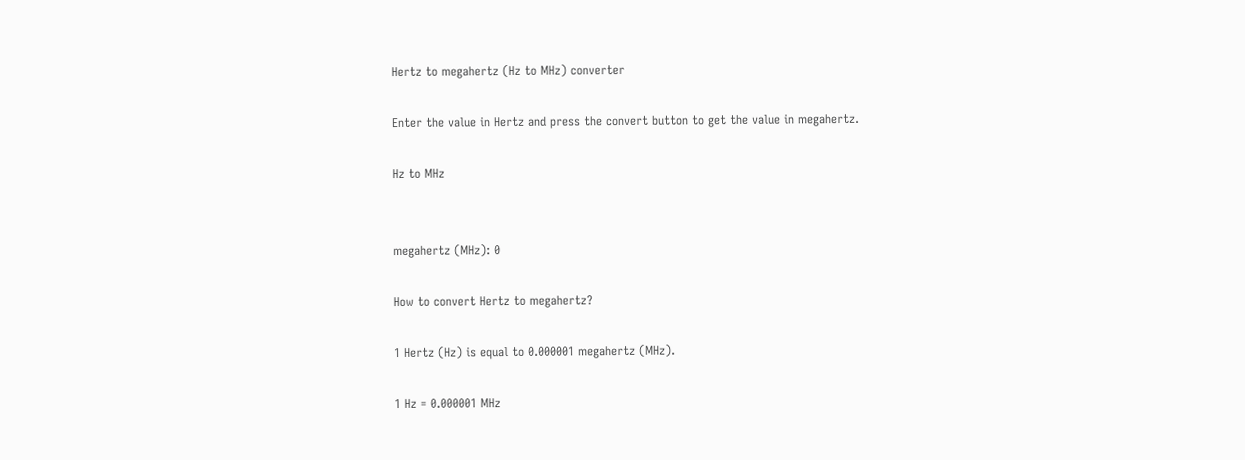Hertz to megahertz (Hz to MHz) converter

Enter the value in Hertz and press the convert button to get the value in megahertz.

Hz to MHz


megahertz (MHz): 0

How to convert Hertz to megahertz?

1 Hertz (Hz) is equal to 0.000001 megahertz (MHz).

1 Hz = 0.000001 MHz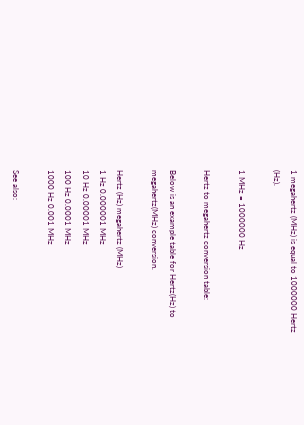1 megahertz (MHz) is equal to 1000000 Hertz (Hz).

1 MHz = 1000000 Hz

Hertz to megahertz conversion table:

Below is an example table for Hertz(Hz) to megahertz(MHz) conversion.

Hertz (Hz) megahertz (MHz)
1 Hz 0.000001 MHz
10 Hz 0.00001 MHz
100 Hz 0.0001 MHz
1000 Hz 0.001 MHz

See also: